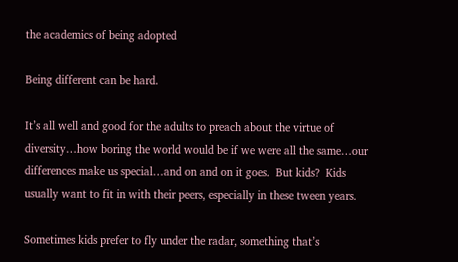the academics of being adopted

Being different can be hard.

It’s all well and good for the adults to preach about the virtue of diversity…how boring the world would be if we were all the same…our differences make us special…and on and on it goes.  But kids?  Kids usually want to fit in with their peers, especially in these tween years.

Sometimes kids prefer to fly under the radar, something that’s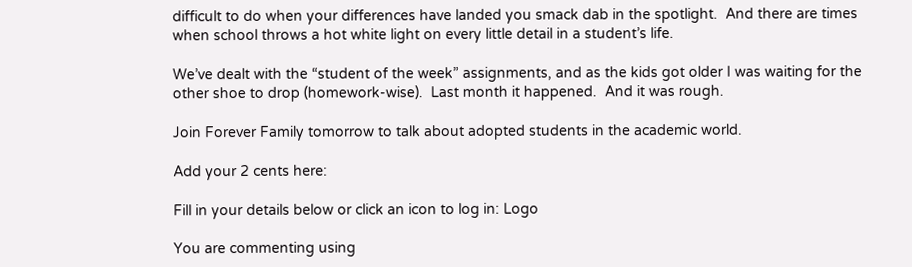difficult to do when your differences have landed you smack dab in the spotlight.  And there are times when school throws a hot white light on every little detail in a student’s life.

We’ve dealt with the “student of the week” assignments, and as the kids got older I was waiting for the other shoe to drop (homework-wise).  Last month it happened.  And it was rough.

Join Forever Family tomorrow to talk about adopted students in the academic world.

Add your 2 cents here:

Fill in your details below or click an icon to log in: Logo

You are commenting using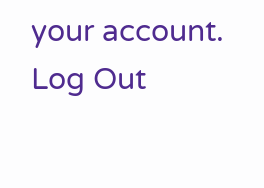your account. Log Out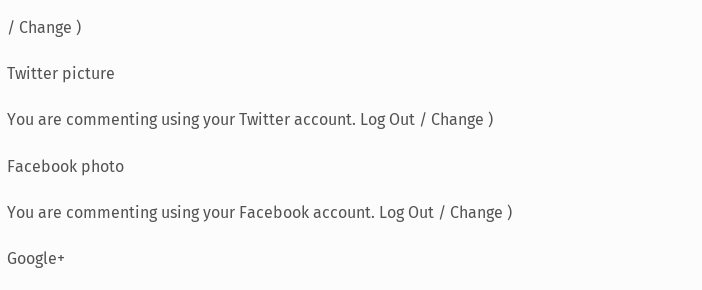/ Change )

Twitter picture

You are commenting using your Twitter account. Log Out / Change )

Facebook photo

You are commenting using your Facebook account. Log Out / Change )

Google+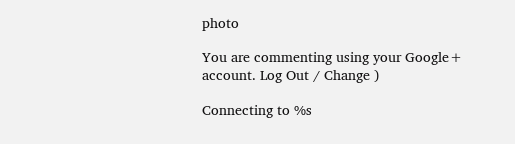photo

You are commenting using your Google+ account. Log Out / Change )

Connecting to %s